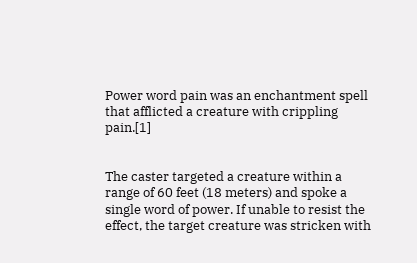Power word pain was an enchantment spell that afflicted a creature with crippling pain.[1]


The caster targeted a creature within a range of 60 feet (18 meters) and spoke a single word of power. If unable to resist the effect, the target creature was stricken with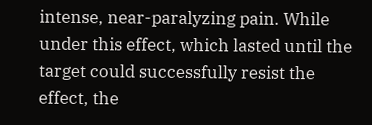intense, near-paralyzing pain. While under this effect, which lasted until the target could successfully resist the effect, the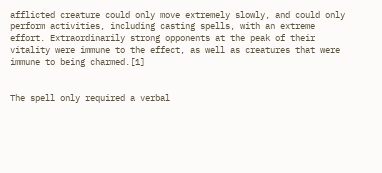afflicted creature could only move extremely slowly, and could only perform activities, including casting spells, with an extreme effort. Extraordinarily strong opponents at the peak of their vitality were immune to the effect, as well as creatures that were immune to being charmed.[1]


The spell only required a verbal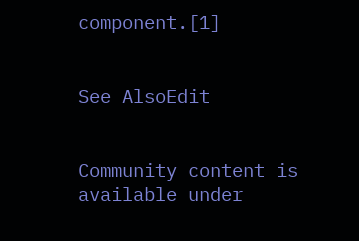component.[1]


See AlsoEdit


Community content is available under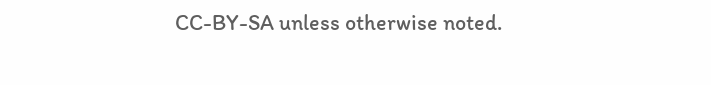CC-BY-SA unless otherwise noted.